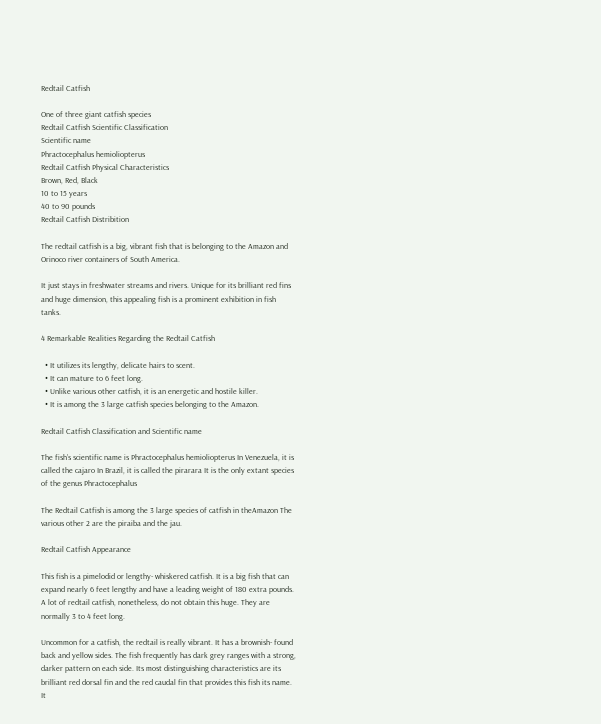Redtail Catfish

One of three giant catfish species
Redtail Catfish Scientific Classification
Scientific name
Phractocephalus hemioliopterus
Redtail Catfish Physical Characteristics
Brown, Red, Black
10 to 15 years
40 to 90 pounds
Redtail Catfish Distribition

The redtail catfish is a big, vibrant fish that is belonging to the Amazon and Orinoco river containers of South America.

It just stays in freshwater streams and rivers. Unique for its brilliant red fins and huge dimension, this appealing fish is a prominent exhibition in fish tanks.

4 Remarkable Realities Regarding the Redtail Catfish

  • It utilizes its lengthy, delicate hairs to scent.
  • It can mature to 6 feet long.
  • Unlike various other catfish, it is an energetic and hostile killer.
  • It is among the 3 large catfish species belonging to the Amazon.

Redtail Catfish Classification and Scientific name

The fish’s scientific name is Phractocephalus hemioliopterus In Venezuela, it is called the cajaro In Brazil, it is called the pirarara It is the only extant species of the genus Phractocephalus

The Redtail Catfish is among the 3 large species of catfish in theAmazon The various other 2 are the piraiba and the jau.

Redtail Catfish Appearance

This fish is a pimelodid or lengthy- whiskered catfish. It is a big fish that can expand nearly 6 feet lengthy and have a leading weight of 180 extra pounds. A lot of redtail catfish, nonetheless, do not obtain this huge. They are normally 3 to 4 feet long.

Uncommon for a catfish, the redtail is really vibrant. It has a brownish- found back and yellow sides. The fish frequently has dark grey ranges with a strong, darker pattern on each side. Its most distinguishing characteristics are its brilliant red dorsal fin and the red caudal fin that provides this fish its name. It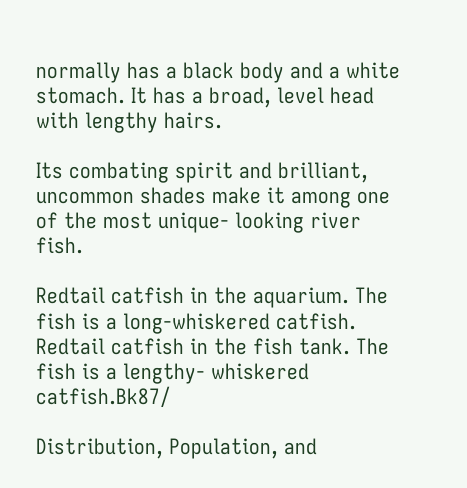normally has a black body and a white stomach. It has a broad, level head with lengthy hairs.

Its combating spirit and brilliant, uncommon shades make it among one of the most unique- looking river fish.

Redtail catfish in the aquarium. The fish is a long-whiskered catfish.
Redtail catfish in the fish tank. The fish is a lengthy- whiskered catfish.Bk87/

Distribution, Population, and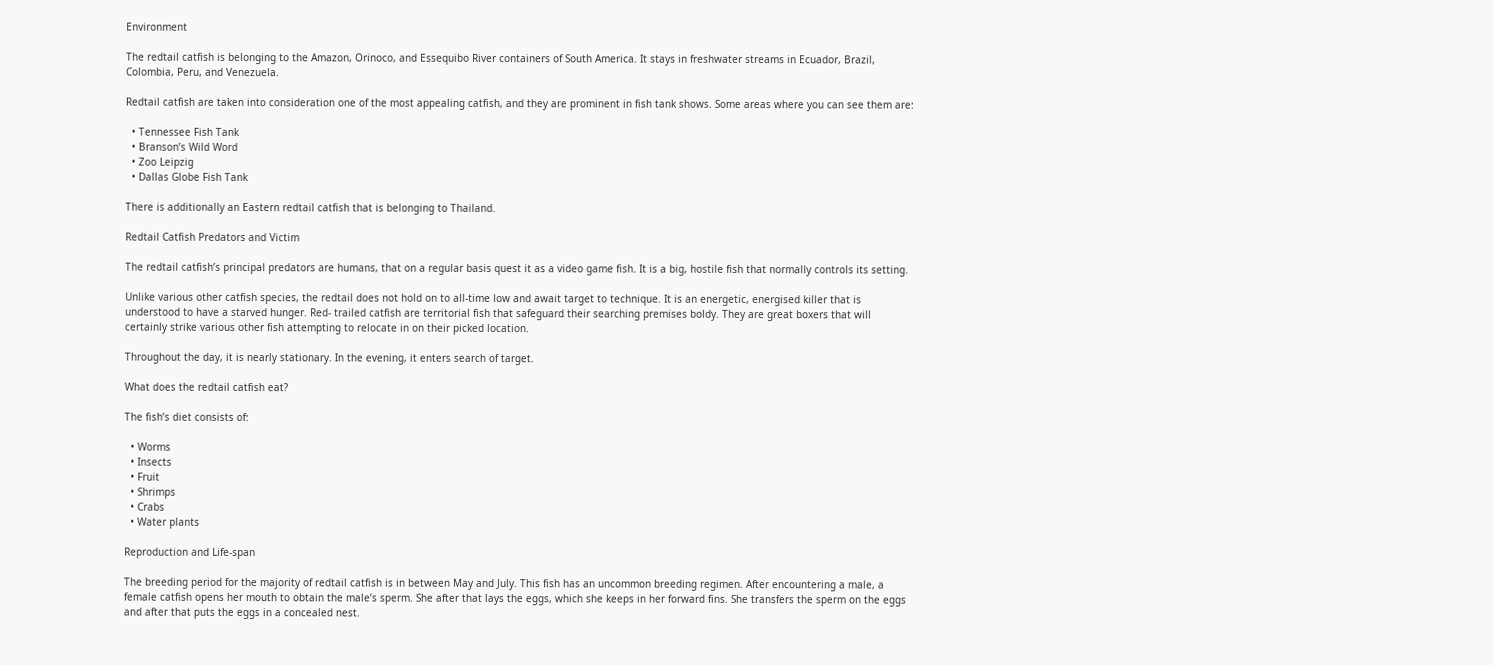Environment

The redtail catfish is belonging to the Amazon, Orinoco, and Essequibo River containers of South America. It stays in freshwater streams in Ecuador, Brazil, Colombia, Peru, and Venezuela.

Redtail catfish are taken into consideration one of the most appealing catfish, and they are prominent in fish tank shows. Some areas where you can see them are:

  • Tennessee Fish Tank
  • Branson’s Wild Word
  • Zoo Leipzig
  • Dallas Globe Fish Tank

There is additionally an Eastern redtail catfish that is belonging to Thailand.

Redtail Catfish Predators and Victim

The redtail catfish’s principal predators are humans, that on a regular basis quest it as a video game fish. It is a big, hostile fish that normally controls its setting.

Unlike various other catfish species, the redtail does not hold on to all-time low and await target to technique. It is an energetic, energised killer that is understood to have a starved hunger. Red- trailed catfish are territorial fish that safeguard their searching premises boldy. They are great boxers that will certainly strike various other fish attempting to relocate in on their picked location.

Throughout the day, it is nearly stationary. In the evening, it enters search of target.

What does the redtail catfish eat?

The fish’s diet consists of:

  • Worms
  • Insects
  • Fruit
  • Shrimps
  • Crabs
  • Water plants

Reproduction and Life-span

The breeding period for the majority of redtail catfish is in between May and July. This fish has an uncommon breeding regimen. After encountering a male, a female catfish opens her mouth to obtain the male’s sperm. She after that lays the eggs, which she keeps in her forward fins. She transfers the sperm on the eggs and after that puts the eggs in a concealed nest.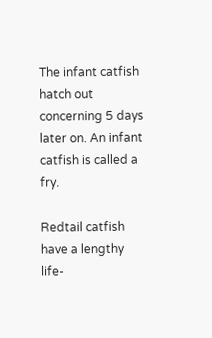The infant catfish hatch out concerning 5 days later on. An infant catfish is called a fry.

Redtail catfish have a lengthy life-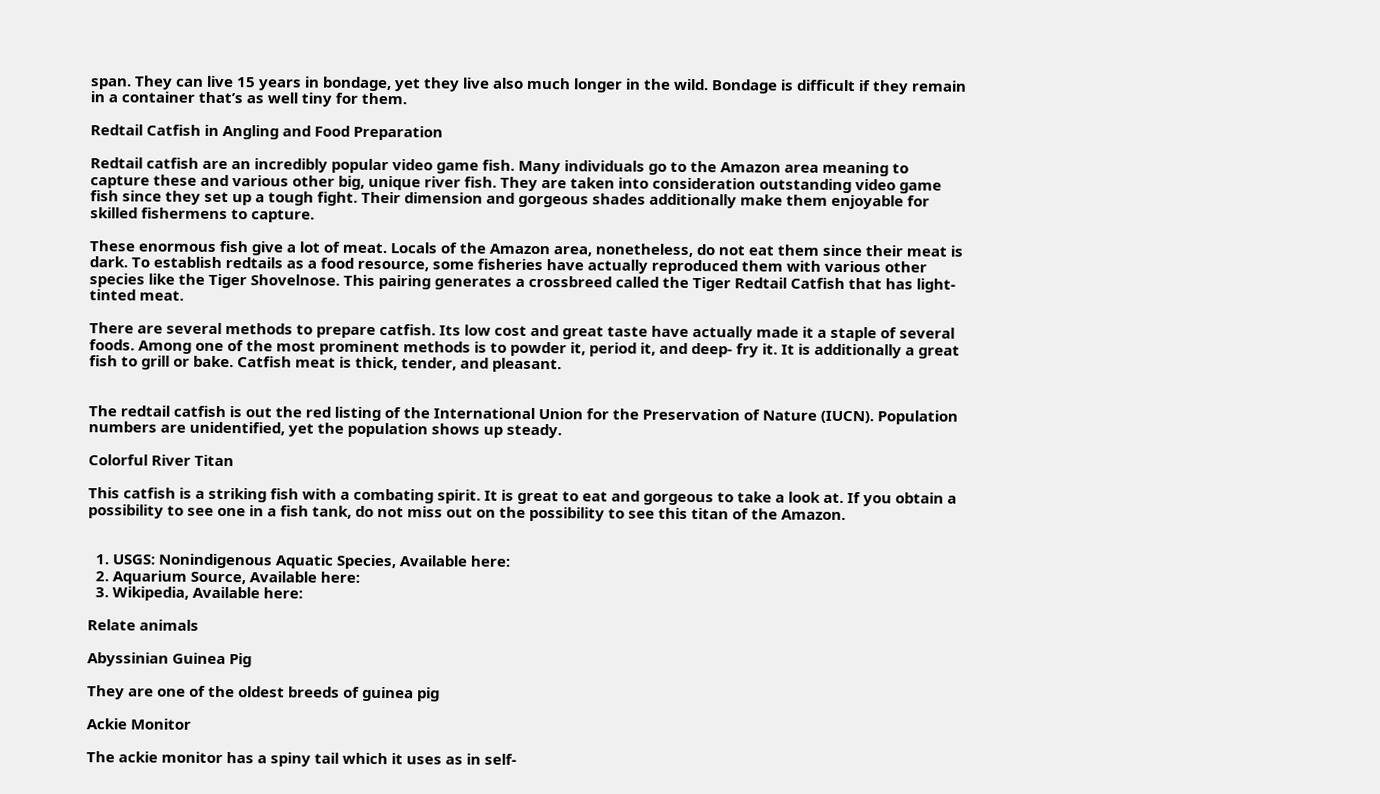span. They can live 15 years in bondage, yet they live also much longer in the wild. Bondage is difficult if they remain in a container that’s as well tiny for them.

Redtail Catfish in Angling and Food Preparation

Redtail catfish are an incredibly popular video game fish. Many individuals go to the Amazon area meaning to capture these and various other big, unique river fish. They are taken into consideration outstanding video game fish since they set up a tough fight. Their dimension and gorgeous shades additionally make them enjoyable for skilled fishermens to capture.

These enormous fish give a lot of meat. Locals of the Amazon area, nonetheless, do not eat them since their meat is dark. To establish redtails as a food resource, some fisheries have actually reproduced them with various other species like the Tiger Shovelnose. This pairing generates a crossbreed called the Tiger Redtail Catfish that has light- tinted meat.

There are several methods to prepare catfish. Its low cost and great taste have actually made it a staple of several foods. Among one of the most prominent methods is to powder it, period it, and deep- fry it. It is additionally a great fish to grill or bake. Catfish meat is thick, tender, and pleasant.


The redtail catfish is out the red listing of the International Union for the Preservation of Nature (IUCN). Population numbers are unidentified, yet the population shows up steady.

Colorful River Titan

This catfish is a striking fish with a combating spirit. It is great to eat and gorgeous to take a look at. If you obtain a possibility to see one in a fish tank, do not miss out on the possibility to see this titan of the Amazon.


  1. USGS: Nonindigenous Aquatic Species, Available here:
  2. Aquarium Source, Available here:
  3. Wikipedia, Available here:

Relate animals

Abyssinian Guinea Pig

They are one of the oldest breeds of guinea pig

Ackie Monitor

The ackie monitor has a spiny tail which it uses as in self-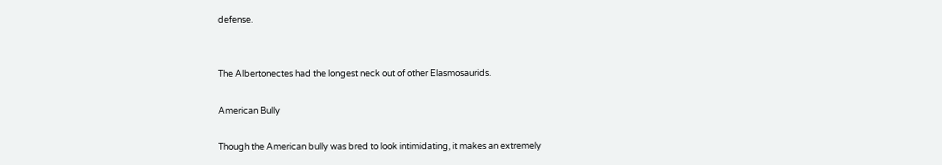defense.


The Albertonectes had the longest neck out of other Elasmosaurids.

American Bully

Though the American bully was bred to look intimidating, it makes an extremely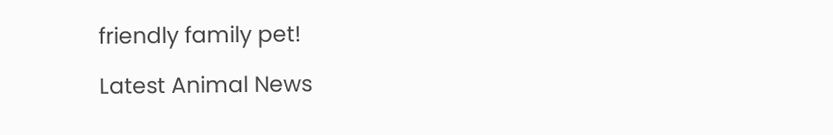friendly family pet!

Latest Animal News